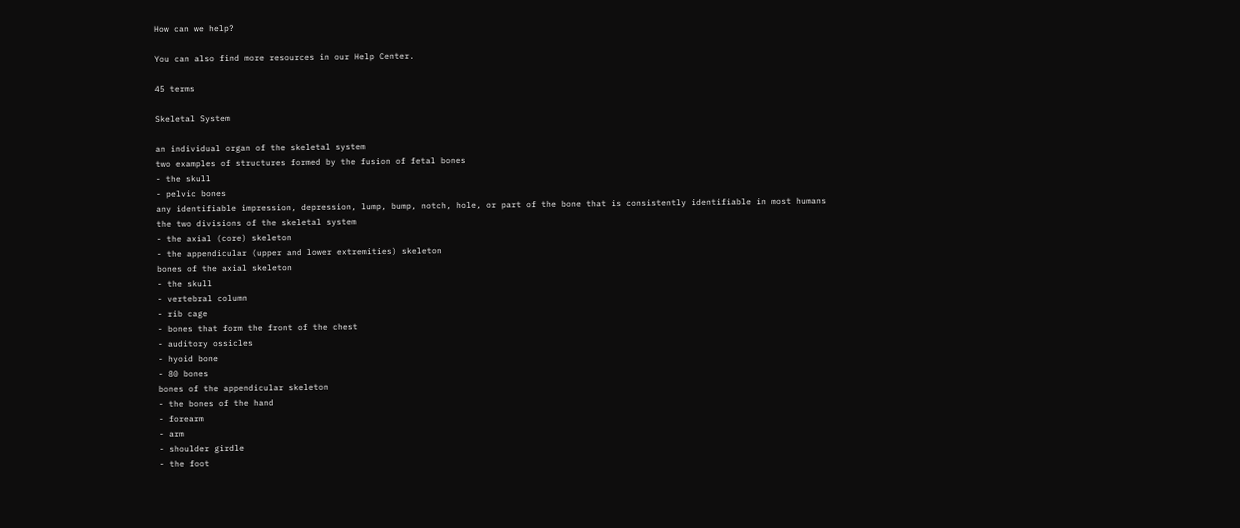How can we help?

You can also find more resources in our Help Center.

45 terms

Skeletal System

an individual organ of the skeletal system
two examples of structures formed by the fusion of fetal bones
- the skull
- pelvic bones
any identifiable impression, depression, lump, bump, notch, hole, or part of the bone that is consistently identifiable in most humans
the two divisions of the skeletal system
- the axial (core) skeleton
- the appendicular (upper and lower extremities) skeleton
bones of the axial skeleton
- the skull
- vertebral column
- rib cage
- bones that form the front of the chest
- auditory ossicles
- hyoid bone
- 80 bones
bones of the appendicular skeleton
- the bones of the hand
- forearm
- arm
- shoulder girdle
- the foot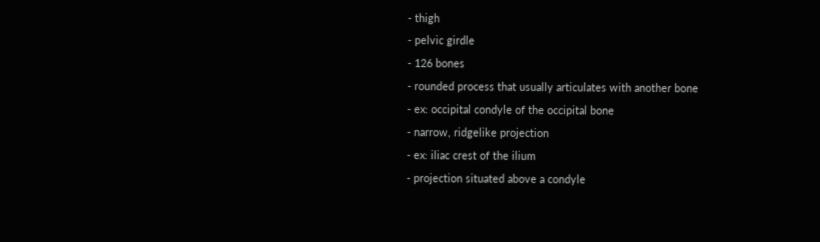- thigh
- pelvic girdle
- 126 bones
- rounded process that usually articulates with another bone
- ex: occipital condyle of the occipital bone
- narrow, ridgelike projection
- ex: iliac crest of the ilium
- projection situated above a condyle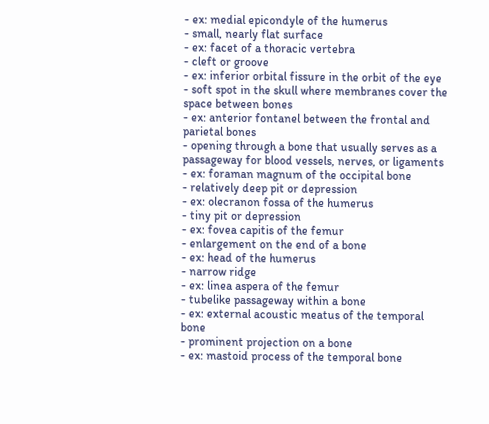- ex: medial epicondyle of the humerus
- small, nearly flat surface
- ex: facet of a thoracic vertebra
- cleft or groove
- ex: inferior orbital fissure in the orbit of the eye
- soft spot in the skull where membranes cover the space between bones
- ex: anterior fontanel between the frontal and parietal bones
- opening through a bone that usually serves as a passageway for blood vessels, nerves, or ligaments
- ex: foraman magnum of the occipital bone
- relatively deep pit or depression
- ex: olecranon fossa of the humerus
- tiny pit or depression
- ex: fovea capitis of the femur
- enlargement on the end of a bone
- ex: head of the humerus
- narrow ridge
- ex: linea aspera of the femur
- tubelike passageway within a bone
- ex: external acoustic meatus of the temporal bone
- prominent projection on a bone
- ex: mastoid process of the temporal bone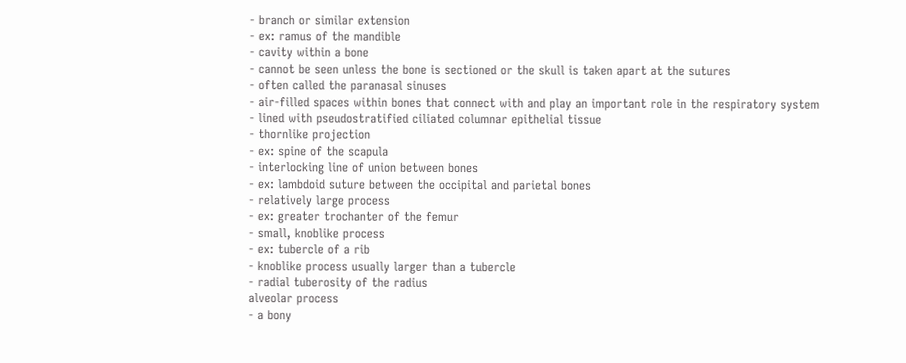- branch or similar extension
- ex: ramus of the mandible
- cavity within a bone
- cannot be seen unless the bone is sectioned or the skull is taken apart at the sutures
- often called the paranasal sinuses
- air-filled spaces within bones that connect with and play an important role in the respiratory system
- lined with pseudostratified ciliated columnar epithelial tissue
- thornlike projection
- ex: spine of the scapula
- interlocking line of union between bones
- ex: lambdoid suture between the occipital and parietal bones
- relatively large process
- ex: greater trochanter of the femur
- small, knoblike process
- ex: tubercle of a rib
- knoblike process usually larger than a tubercle
- radial tuberosity of the radius
alveolar process
- a bony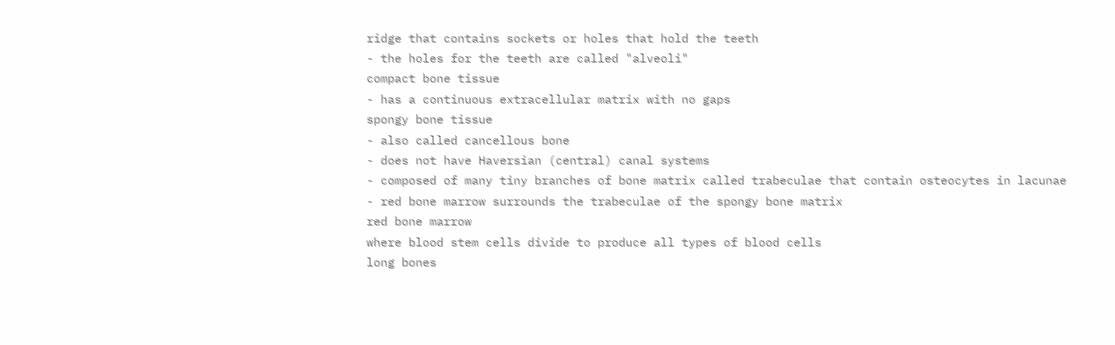ridge that contains sockets or holes that hold the teeth
- the holes for the teeth are called "alveoli"
compact bone tissue
- has a continuous extracellular matrix with no gaps
spongy bone tissue
- also called cancellous bone
- does not have Haversian (central) canal systems
- composed of many tiny branches of bone matrix called trabeculae that contain osteocytes in lacunae
- red bone marrow surrounds the trabeculae of the spongy bone matrix
red bone marrow
where blood stem cells divide to produce all types of blood cells
long bones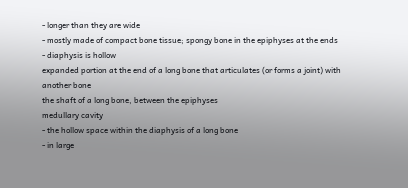- longer than they are wide
- mostly made of compact bone tissue; spongy bone in the epiphyses at the ends
- diaphysis is hollow
expanded portion at the end of a long bone that articulates (or forms a joint) with another bone
the shaft of a long bone, between the epiphyses
medullary cavity
- the hollow space within the diaphysis of a long bone
- in large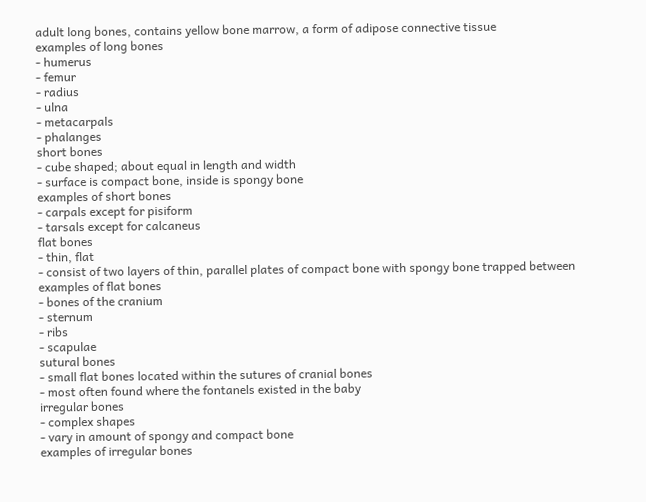adult long bones, contains yellow bone marrow, a form of adipose connective tissue
examples of long bones
- humerus
- femur
- radius
- ulna
- metacarpals
- phalanges
short bones
- cube shaped; about equal in length and width
- surface is compact bone, inside is spongy bone
examples of short bones
- carpals except for pisiform
- tarsals except for calcaneus
flat bones
- thin, flat
- consist of two layers of thin, parallel plates of compact bone with spongy bone trapped between
examples of flat bones
- bones of the cranium
- sternum
- ribs
- scapulae
sutural bones
- small flat bones located within the sutures of cranial bones
- most often found where the fontanels existed in the baby
irregular bones
- complex shapes
- vary in amount of spongy and compact bone
examples of irregular bones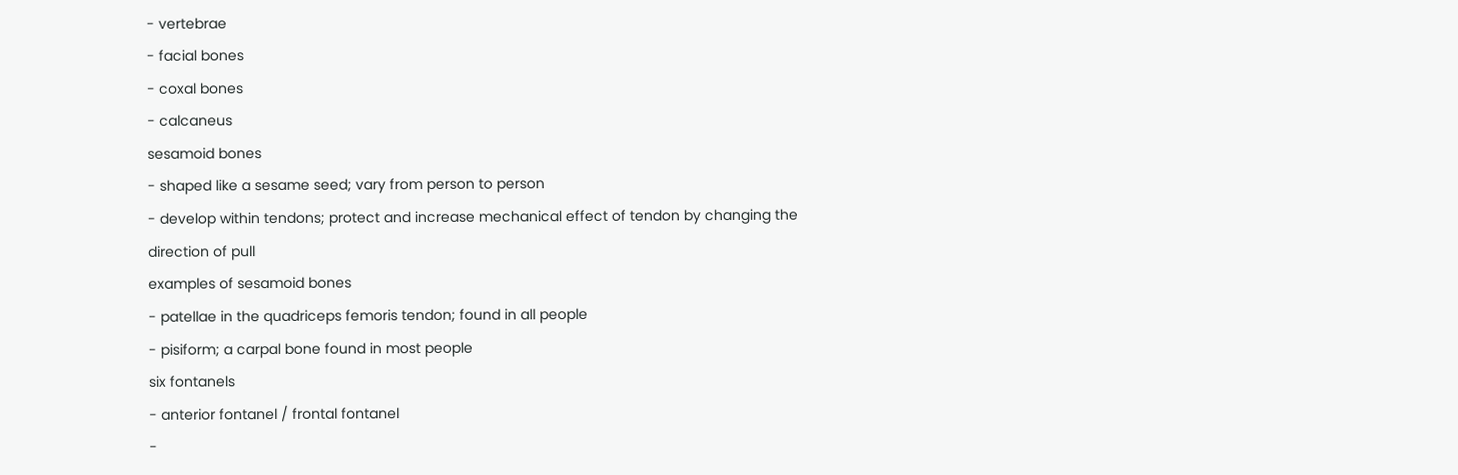- vertebrae
- facial bones
- coxal bones
- calcaneus
sesamoid bones
- shaped like a sesame seed; vary from person to person
- develop within tendons; protect and increase mechanical effect of tendon by changing the direction of pull
examples of sesamoid bones
- patellae in the quadriceps femoris tendon; found in all people
- pisiform; a carpal bone found in most people
six fontanels
- anterior fontanel / frontal fontanel
-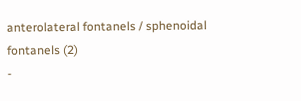anterolateral fontanels / sphenoidal fontanels (2)
-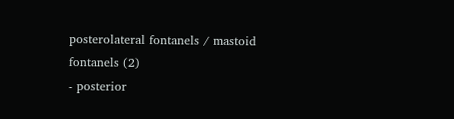posterolateral fontanels / mastoid fontanels (2)
- posterior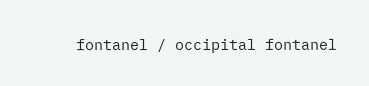fontanel / occipital fontanel